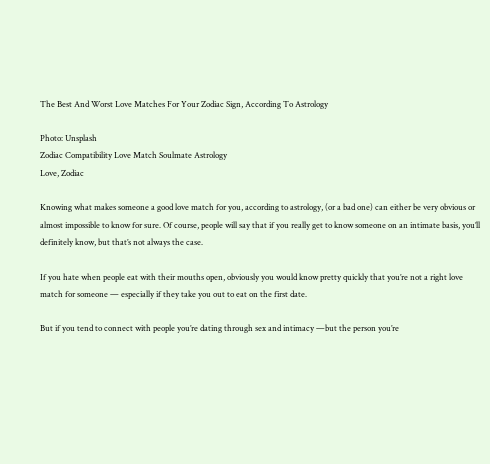The Best And Worst Love Matches For Your Zodiac Sign, According To Astrology

Photo: Unsplash
Zodiac Compatibility Love Match Soulmate Astrology
Love, Zodiac

Knowing what makes someone a good love match for you, according to astrology, (or a bad one) can either be very obvious or almost impossible to know for sure. Of course, people will say that if you really get to know someone on an intimate basis, you’ll definitely know, but that’s not always the case.

If you hate when people eat with their mouths open, obviously you would know pretty quickly that you’re not a right love match for someone — especially if they take you out to eat on the first date.

But if you tend to connect with people you’re dating through sex and intimacy —but the person you’re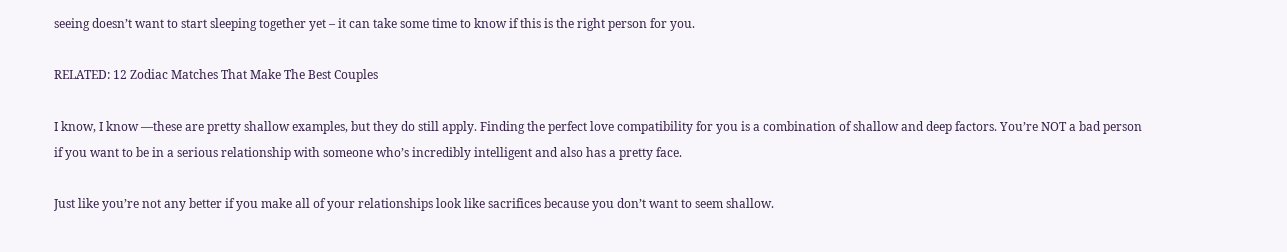seeing doesn’t want to start sleeping together yet – it can take some time to know if this is the right person for you.

RELATED: 12 Zodiac Matches That Make The Best Couples

I know, I know —these are pretty shallow examples, but they do still apply. Finding the perfect love compatibility for you is a combination of shallow and deep factors. You’re NOT a bad person if you want to be in a serious relationship with someone who’s incredibly intelligent and also has a pretty face.

Just like you’re not any better if you make all of your relationships look like sacrifices because you don’t want to seem shallow.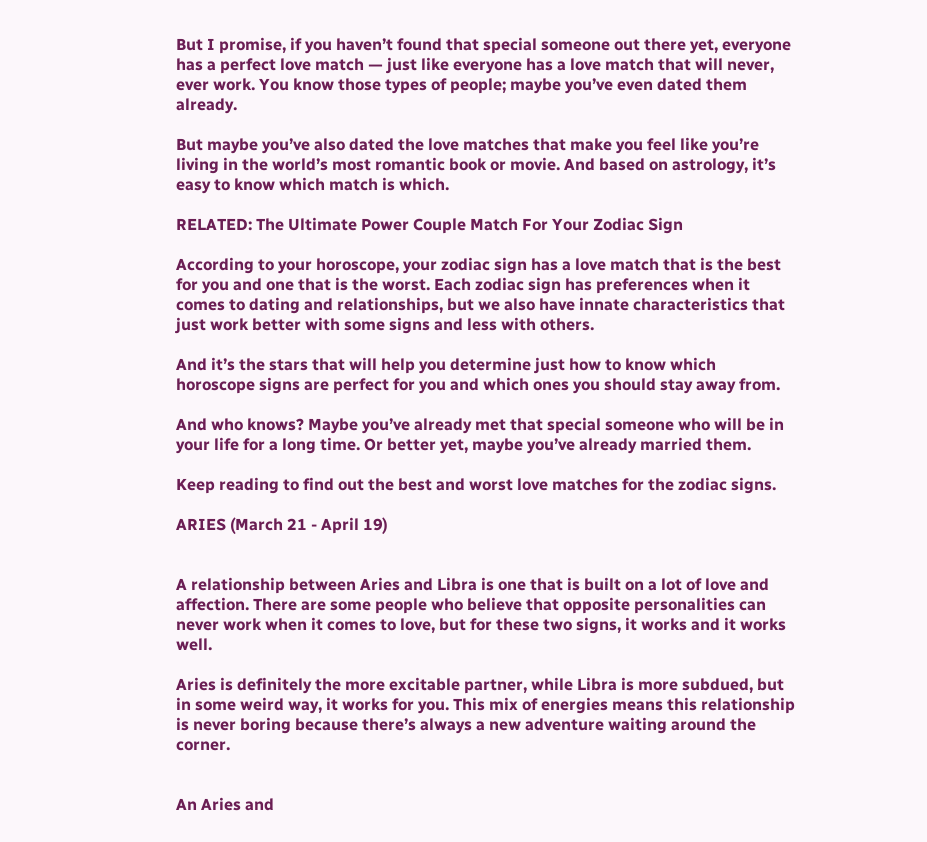But I promise, if you haven’t found that special someone out there yet, everyone has a perfect love match — just like everyone has a love match that will never, ever work. You know those types of people; maybe you’ve even dated them already.

But maybe you’ve also dated the love matches that make you feel like you’re living in the world’s most romantic book or movie. And based on astrology, it’s easy to know which match is which.

RELATED: The Ultimate Power Couple Match For Your Zodiac Sign

According to your horoscope, your zodiac sign has a love match that is the best for you and one that is the worst. Each zodiac sign has preferences when it comes to dating and relationships, but we also have innate characteristics that just work better with some signs and less with others.

And it’s the stars that will help you determine just how to know which horoscope signs are perfect for you and which ones you should stay away from.

And who knows? Maybe you’ve already met that special someone who will be in your life for a long time. Or better yet, maybe you’ve already married them.

Keep reading to find out the best and worst love matches for the zodiac signs.

ARIES (March 21 - April 19)


A relationship between Aries and Libra is one that is built on a lot of love and affection. There are some people who believe that opposite personalities can never work when it comes to love, but for these two signs, it works and it works well.

Aries is definitely the more excitable partner, while Libra is more subdued, but in some weird way, it works for you. This mix of energies means this relationship is never boring because there’s always a new adventure waiting around the corner.


An Aries and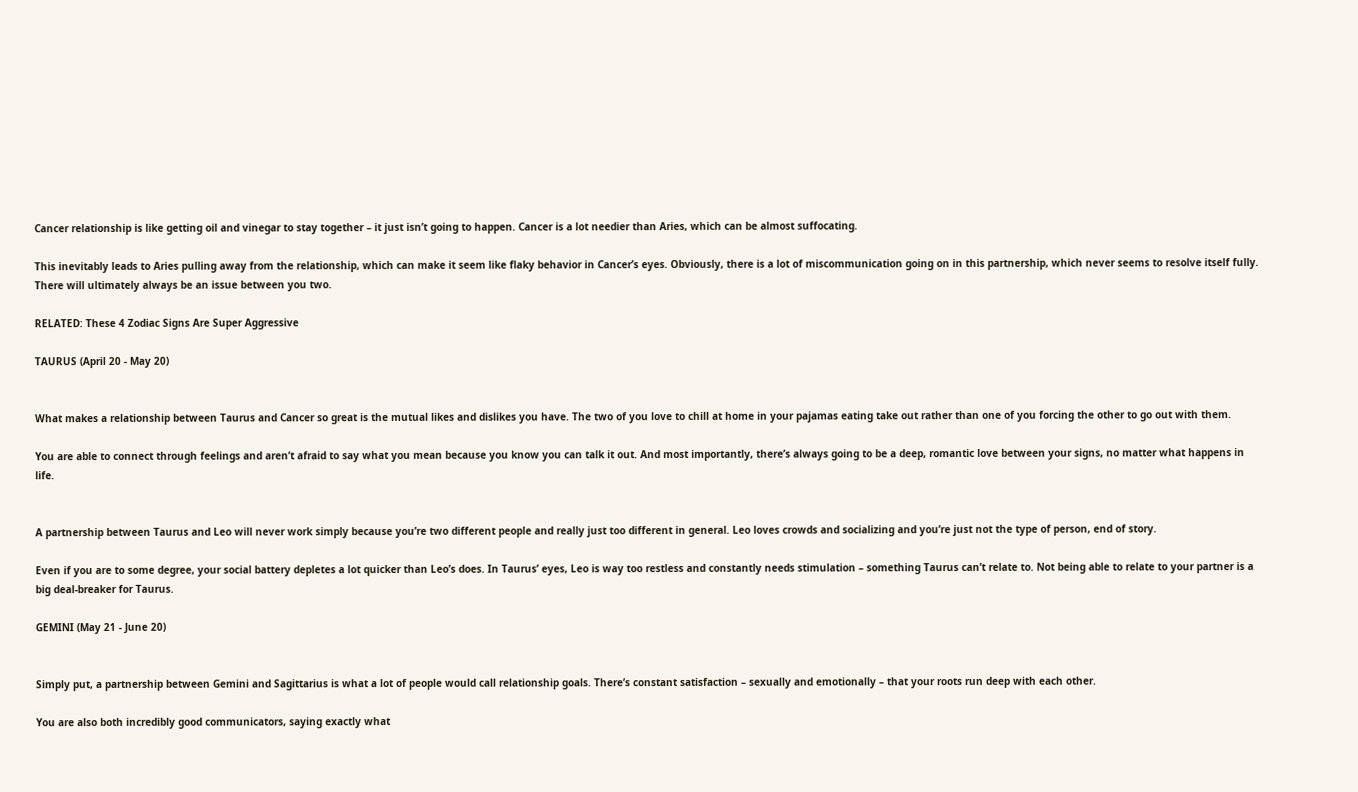Cancer relationship is like getting oil and vinegar to stay together – it just isn’t going to happen. Cancer is a lot needier than Aries, which can be almost suffocating.

This inevitably leads to Aries pulling away from the relationship, which can make it seem like flaky behavior in Cancer’s eyes. Obviously, there is a lot of miscommunication going on in this partnership, which never seems to resolve itself fully. There will ultimately always be an issue between you two.

RELATED: These 4 Zodiac Signs Are Super Aggressive

TAURUS (April 20 - May 20)


What makes a relationship between Taurus and Cancer so great is the mutual likes and dislikes you have. The two of you love to chill at home in your pajamas eating take out rather than one of you forcing the other to go out with them.

You are able to connect through feelings and aren’t afraid to say what you mean because you know you can talk it out. And most importantly, there’s always going to be a deep, romantic love between your signs, no matter what happens in life.


A partnership between Taurus and Leo will never work simply because you’re two different people and really just too different in general. Leo loves crowds and socializing and you’re just not the type of person, end of story.

Even if you are to some degree, your social battery depletes a lot quicker than Leo’s does. In Taurus’ eyes, Leo is way too restless and constantly needs stimulation – something Taurus can’t relate to. Not being able to relate to your partner is a big deal-breaker for Taurus.

GEMINI (May 21 - June 20)


Simply put, a partnership between Gemini and Sagittarius is what a lot of people would call relationship goals. There’s constant satisfaction – sexually and emotionally – that your roots run deep with each other.

You are also both incredibly good communicators, saying exactly what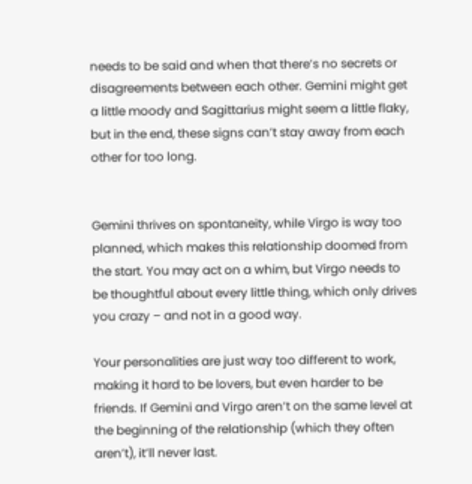needs to be said and when that there’s no secrets or disagreements between each other. Gemini might get a little moody and Sagittarius might seem a little flaky, but in the end, these signs can’t stay away from each other for too long.


Gemini thrives on spontaneity, while Virgo is way too planned, which makes this relationship doomed from the start. You may act on a whim, but Virgo needs to be thoughtful about every little thing, which only drives you crazy – and not in a good way.

Your personalities are just way too different to work, making it hard to be lovers, but even harder to be friends. If Gemini and Virgo aren’t on the same level at the beginning of the relationship (which they often aren’t), it’ll never last.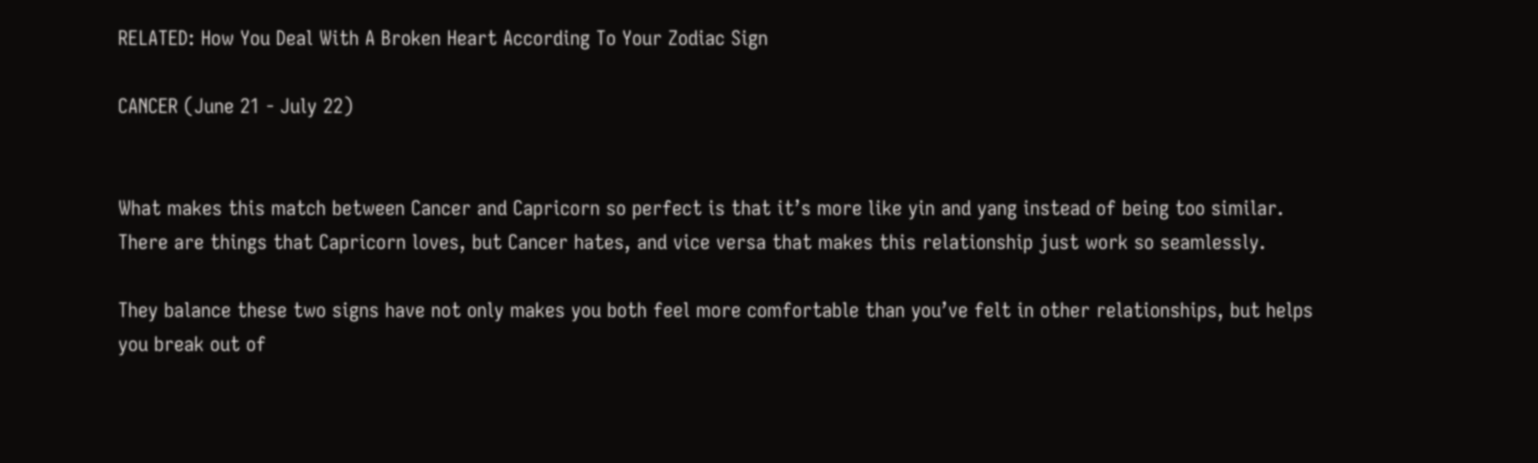RELATED: How You Deal With A Broken Heart According To Your Zodiac Sign

CANCER (June 21 - July 22)


What makes this match between Cancer and Capricorn so perfect is that it’s more like yin and yang instead of being too similar. There are things that Capricorn loves, but Cancer hates, and vice versa that makes this relationship just work so seamlessly.

They balance these two signs have not only makes you both feel more comfortable than you’ve felt in other relationships, but helps you break out of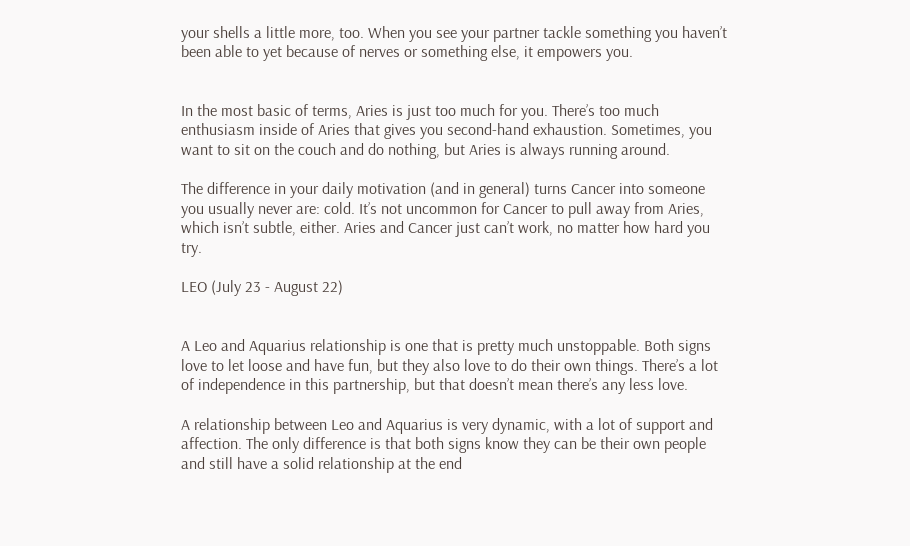your shells a little more, too. When you see your partner tackle something you haven’t been able to yet because of nerves or something else, it empowers you.


In the most basic of terms, Aries is just too much for you. There’s too much enthusiasm inside of Aries that gives you second-hand exhaustion. Sometimes, you want to sit on the couch and do nothing, but Aries is always running around.

The difference in your daily motivation (and in general) turns Cancer into someone you usually never are: cold. It’s not uncommon for Cancer to pull away from Aries, which isn’t subtle, either. Aries and Cancer just can’t work, no matter how hard you try.

LEO (July 23 - August 22)


A Leo and Aquarius relationship is one that is pretty much unstoppable. Both signs love to let loose and have fun, but they also love to do their own things. There’s a lot of independence in this partnership, but that doesn’t mean there’s any less love.

A relationship between Leo and Aquarius is very dynamic, with a lot of support and affection. The only difference is that both signs know they can be their own people and still have a solid relationship at the end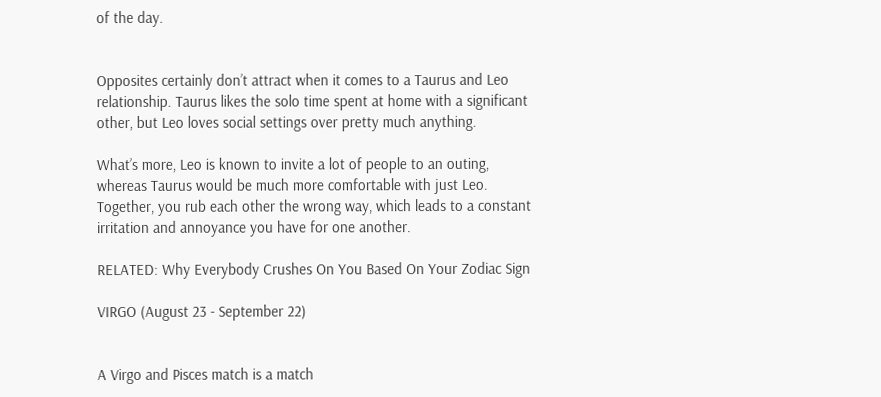of the day.


Opposites certainly don’t attract when it comes to a Taurus and Leo relationship. Taurus likes the solo time spent at home with a significant other, but Leo loves social settings over pretty much anything.

What’s more, Leo is known to invite a lot of people to an outing, whereas Taurus would be much more comfortable with just Leo. Together, you rub each other the wrong way, which leads to a constant irritation and annoyance you have for one another.

RELATED: Why Everybody Crushes On You Based On Your Zodiac Sign

VIRGO (August 23 - September 22)


A Virgo and Pisces match is a match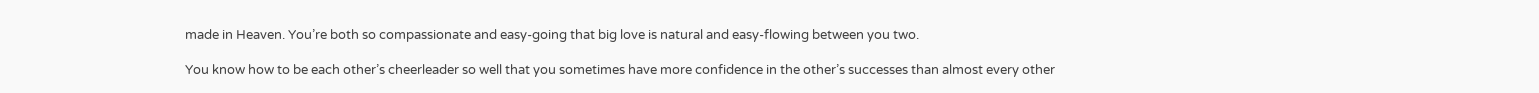made in Heaven. You’re both so compassionate and easy-going that big love is natural and easy-flowing between you two.

You know how to be each other’s cheerleader so well that you sometimes have more confidence in the other’s successes than almost every other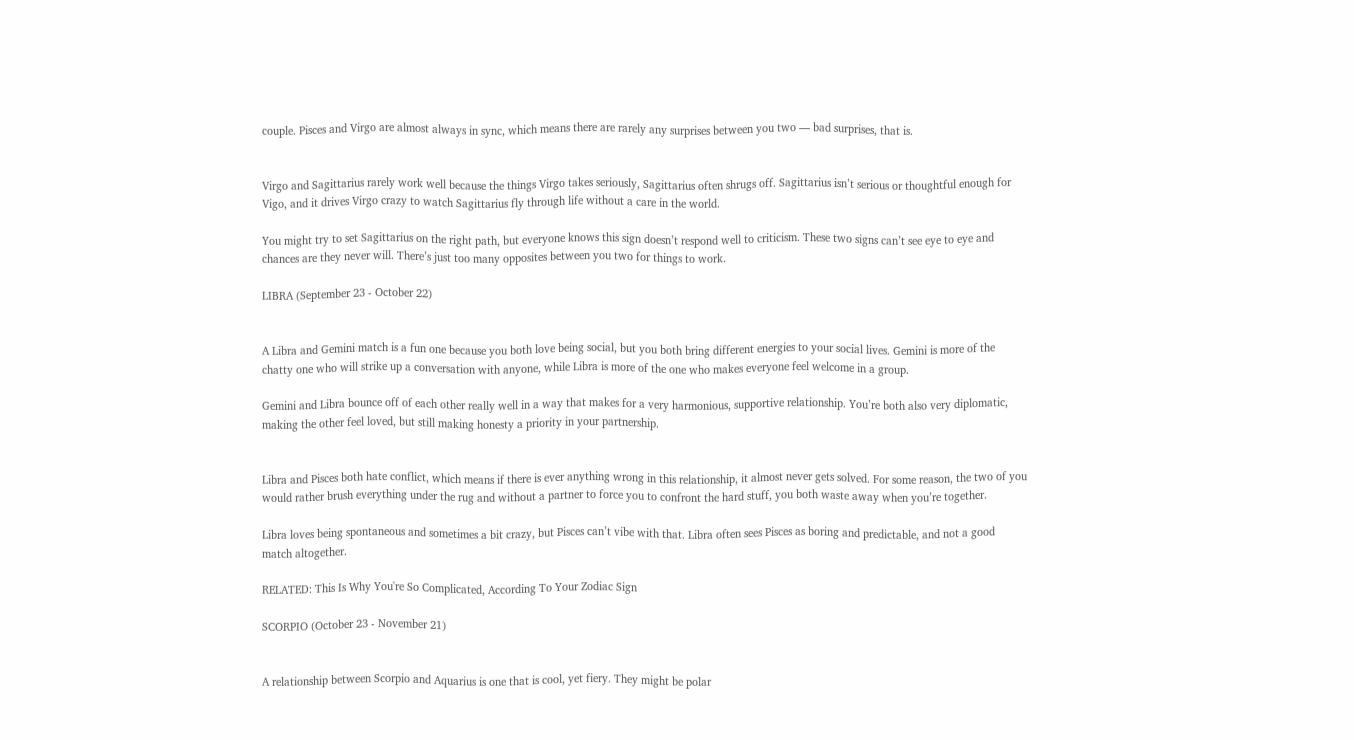couple. Pisces and Virgo are almost always in sync, which means there are rarely any surprises between you two — bad surprises, that is.


Virgo and Sagittarius rarely work well because the things Virgo takes seriously, Sagittarius often shrugs off. Sagittarius isn’t serious or thoughtful enough for Vigo, and it drives Virgo crazy to watch Sagittarius fly through life without a care in the world.

You might try to set Sagittarius on the right path, but everyone knows this sign doesn’t respond well to criticism. These two signs can’t see eye to eye and chances are they never will. There’s just too many opposites between you two for things to work.

LIBRA (September 23 - October 22)


A Libra and Gemini match is a fun one because you both love being social, but you both bring different energies to your social lives. Gemini is more of the chatty one who will strike up a conversation with anyone, while Libra is more of the one who makes everyone feel welcome in a group.

Gemini and Libra bounce off of each other really well in a way that makes for a very harmonious, supportive relationship. You’re both also very diplomatic, making the other feel loved, but still making honesty a priority in your partnership.


Libra and Pisces both hate conflict, which means if there is ever anything wrong in this relationship, it almost never gets solved. For some reason, the two of you would rather brush everything under the rug and without a partner to force you to confront the hard stuff, you both waste away when you’re together.

Libra loves being spontaneous and sometimes a bit crazy, but Pisces can’t vibe with that. Libra often sees Pisces as boring and predictable, and not a good match altogether.

RELATED: This Is Why You're So Complicated, According To Your Zodiac Sign

SCORPIO (October 23 - November 21)


A relationship between Scorpio and Aquarius is one that is cool, yet fiery. They might be polar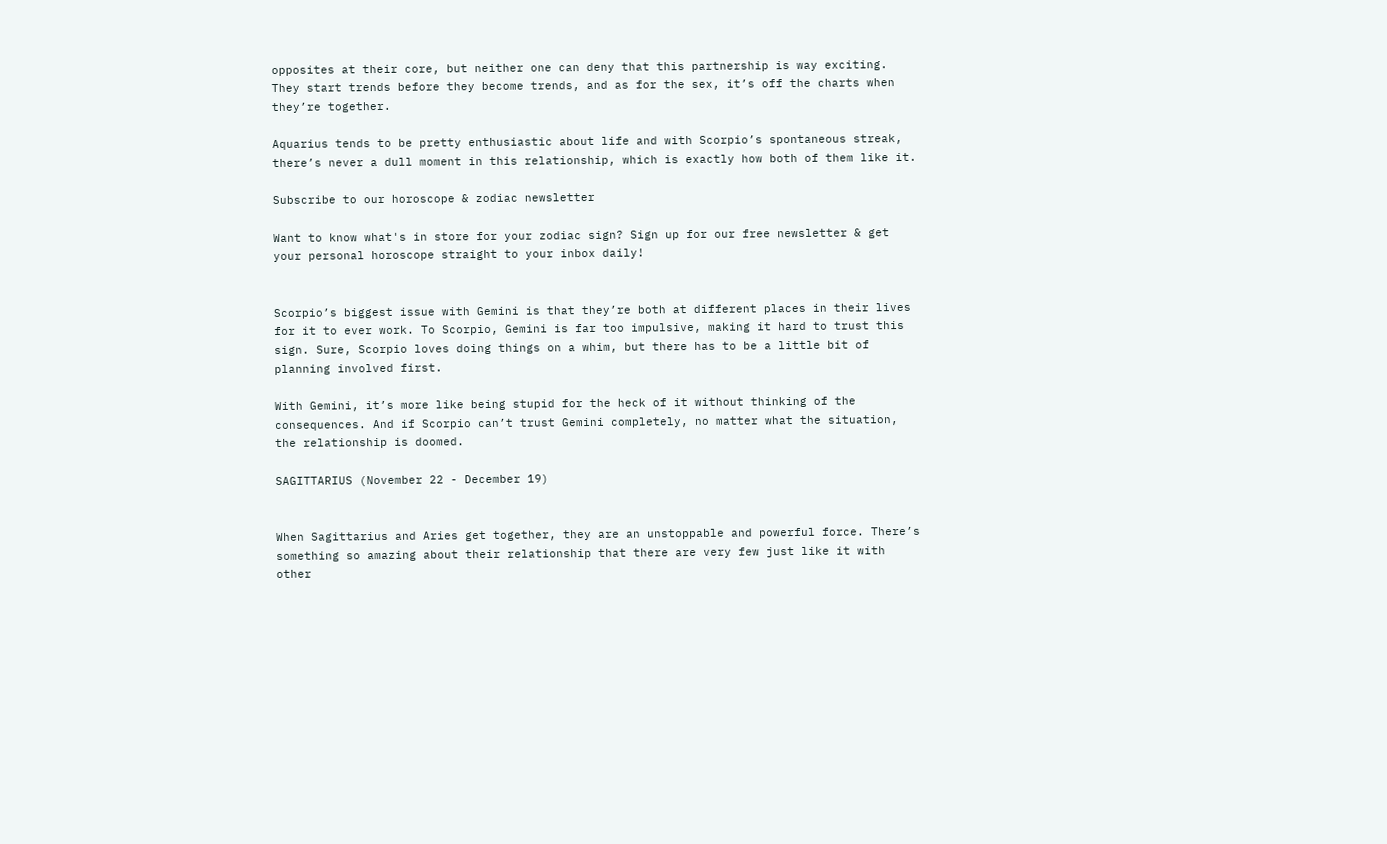opposites at their core, but neither one can deny that this partnership is way exciting. They start trends before they become trends, and as for the sex, it’s off the charts when they’re together.

Aquarius tends to be pretty enthusiastic about life and with Scorpio’s spontaneous streak, there’s never a dull moment in this relationship, which is exactly how both of them like it.

Subscribe to our horoscope & zodiac newsletter

Want to know what's in store for your zodiac sign? Sign up for our free newsletter & get your personal horoscope straight to your inbox daily!


Scorpio’s biggest issue with Gemini is that they’re both at different places in their lives for it to ever work. To Scorpio, Gemini is far too impulsive, making it hard to trust this sign. Sure, Scorpio loves doing things on a whim, but there has to be a little bit of planning involved first.

With Gemini, it’s more like being stupid for the heck of it without thinking of the consequences. And if Scorpio can’t trust Gemini completely, no matter what the situation, the relationship is doomed.

SAGITTARIUS (November 22 - December 19)


When Sagittarius and Aries get together, they are an unstoppable and powerful force. There’s something so amazing about their relationship that there are very few just like it with other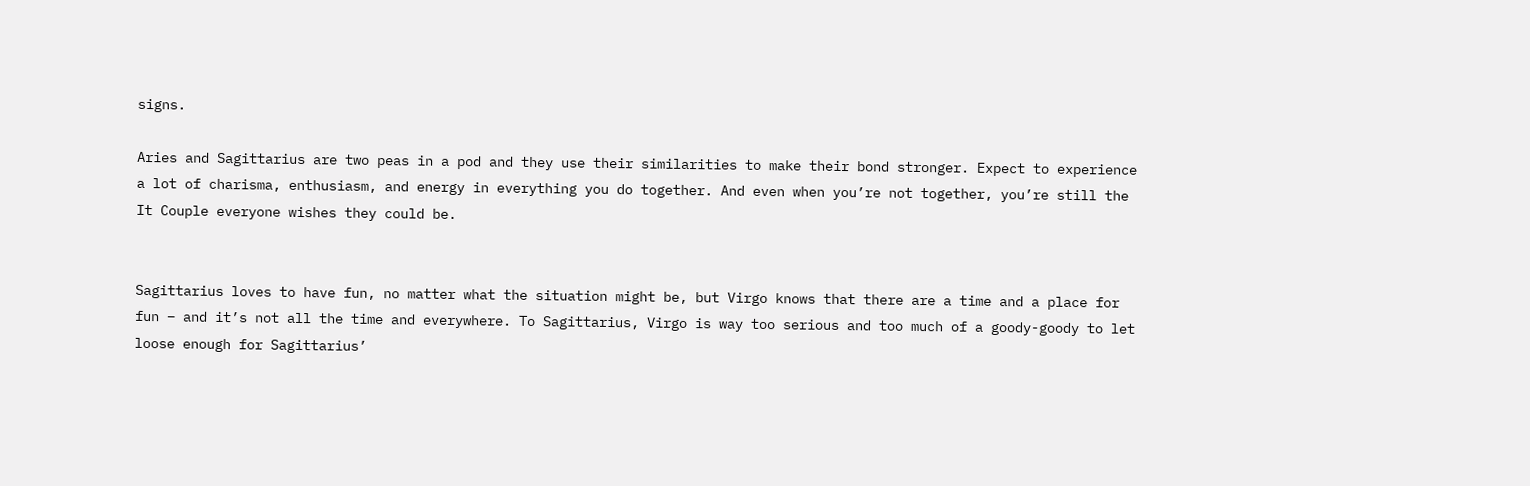signs.

Aries and Sagittarius are two peas in a pod and they use their similarities to make their bond stronger. Expect to experience a lot of charisma, enthusiasm, and energy in everything you do together. And even when you’re not together, you’re still the It Couple everyone wishes they could be.


Sagittarius loves to have fun, no matter what the situation might be, but Virgo knows that there are a time and a place for fun – and it’s not all the time and everywhere. To Sagittarius, Virgo is way too serious and too much of a goody-goody to let loose enough for Sagittarius’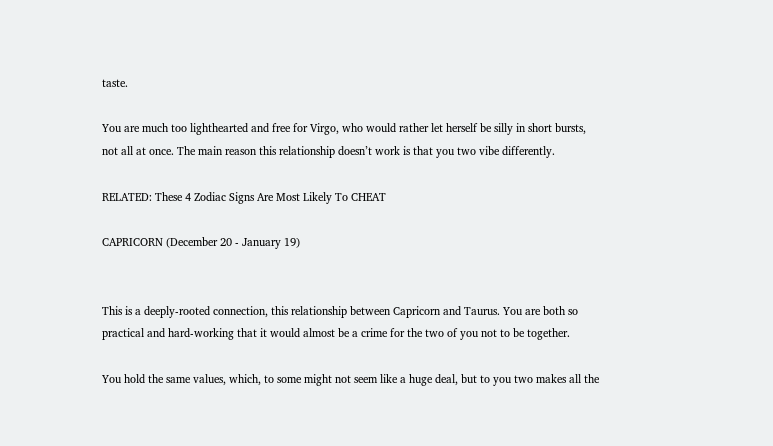taste.

You are much too lighthearted and free for Virgo, who would rather let herself be silly in short bursts, not all at once. The main reason this relationship doesn’t work is that you two vibe differently.

RELATED: These 4 Zodiac Signs Are Most Likely To CHEAT

CAPRICORN (December 20 - January 19)


This is a deeply-rooted connection, this relationship between Capricorn and Taurus. You are both so practical and hard-working that it would almost be a crime for the two of you not to be together.

You hold the same values, which, to some might not seem like a huge deal, but to you two makes all the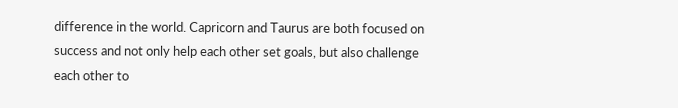difference in the world. Capricorn and Taurus are both focused on success and not only help each other set goals, but also challenge each other to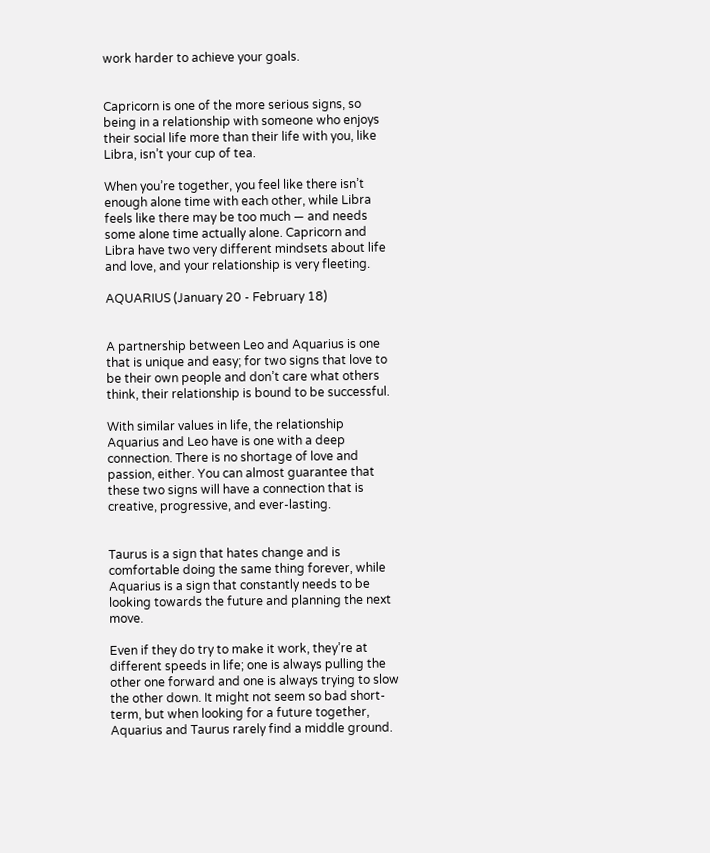work harder to achieve your goals.


Capricorn is one of the more serious signs, so being in a relationship with someone who enjoys their social life more than their life with you, like Libra, isn’t your cup of tea.

When you’re together, you feel like there isn’t enough alone time with each other, while Libra feels like there may be too much — and needs some alone time actually alone. Capricorn and Libra have two very different mindsets about life and love, and your relationship is very fleeting.

AQUARIUS (January 20 - February 18)


A partnership between Leo and Aquarius is one that is unique and easy; for two signs that love to be their own people and don’t care what others think, their relationship is bound to be successful.

With similar values in life, the relationship Aquarius and Leo have is one with a deep connection. There is no shortage of love and passion, either. You can almost guarantee that these two signs will have a connection that is creative, progressive, and ever-lasting.


Taurus is a sign that hates change and is comfortable doing the same thing forever, while Aquarius is a sign that constantly needs to be looking towards the future and planning the next move.

Even if they do try to make it work, they’re at different speeds in life; one is always pulling the other one forward and one is always trying to slow the other down. It might not seem so bad short-term, but when looking for a future together, Aquarius and Taurus rarely find a middle ground.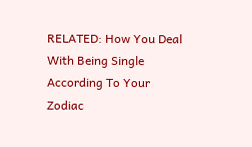RELATED: How You Deal With Being Single According To Your Zodiac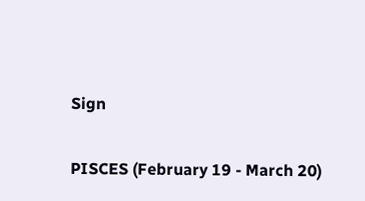Sign

PISCES (February 19 - March 20)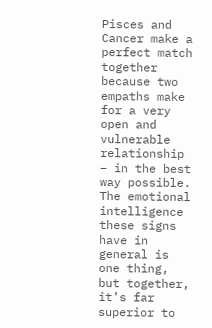Pisces and Cancer make a perfect match together because two empaths make for a very open and vulnerable relationship – in the best way possible. The emotional intelligence these signs have in general is one thing, but together, it’s far superior to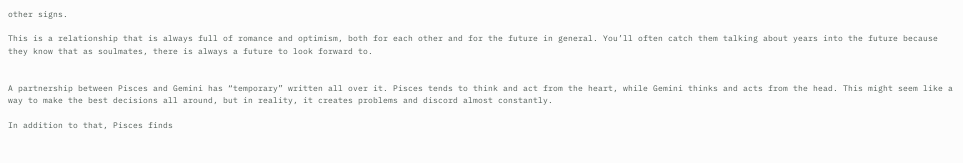other signs.

This is a relationship that is always full of romance and optimism, both for each other and for the future in general. You’ll often catch them talking about years into the future because they know that as soulmates, there is always a future to look forward to.


A partnership between Pisces and Gemini has “temporary” written all over it. Pisces tends to think and act from the heart, while Gemini thinks and acts from the head. This might seem like a way to make the best decisions all around, but in reality, it creates problems and discord almost constantly.

In addition to that, Pisces finds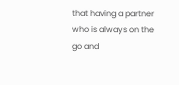that having a partner who is always on the go and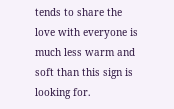tends to share the love with everyone is much less warm and soft than this sign is looking for.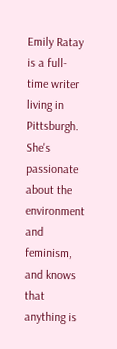Emily Ratay is a full-time writer living in Pittsburgh. She's passionate about the environment and feminism, and knows that anything is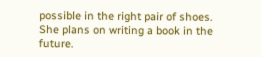possible in the right pair of shoes. She plans on writing a book in the future.